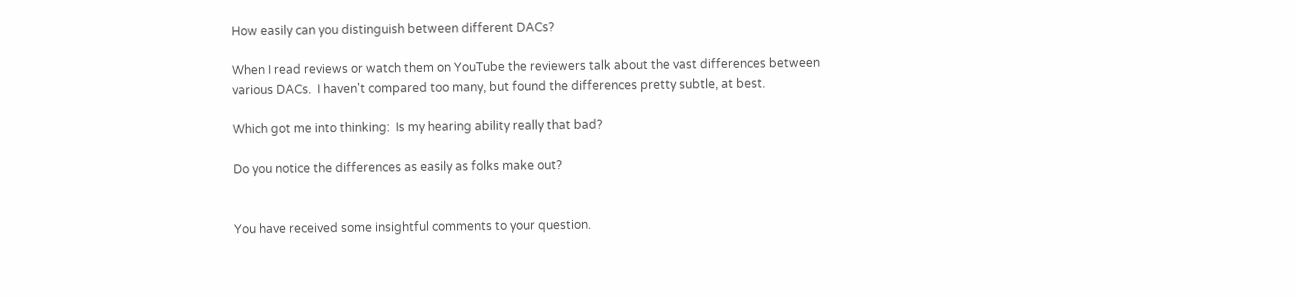How easily can you distinguish between different DACs?

When I read reviews or watch them on YouTube the reviewers talk about the vast differences between various DACs.  I haven't compared too many, but found the differences pretty subtle, at best.

Which got me into thinking:  Is my hearing ability really that bad?

Do you notice the differences as easily as folks make out?


You have received some insightful comments to your question.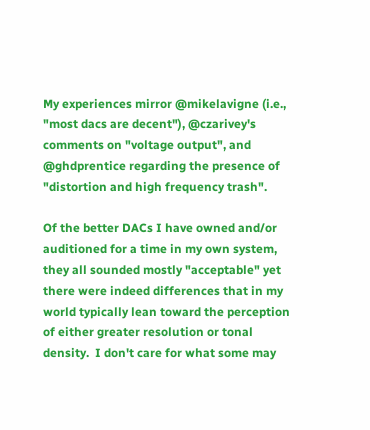My experiences mirror @mikelavigne (i.e., "most dacs are decent"), @czarivey's comments on "voltage output", and @ghdprentice regarding the presence of "distortion and high frequency trash".

Of the better DACs I have owned and/or auditioned for a time in my own system, they all sounded mostly "acceptable" yet there were indeed differences that in my world typically lean toward the perception of either greater resolution or tonal density.  I don't care for what some may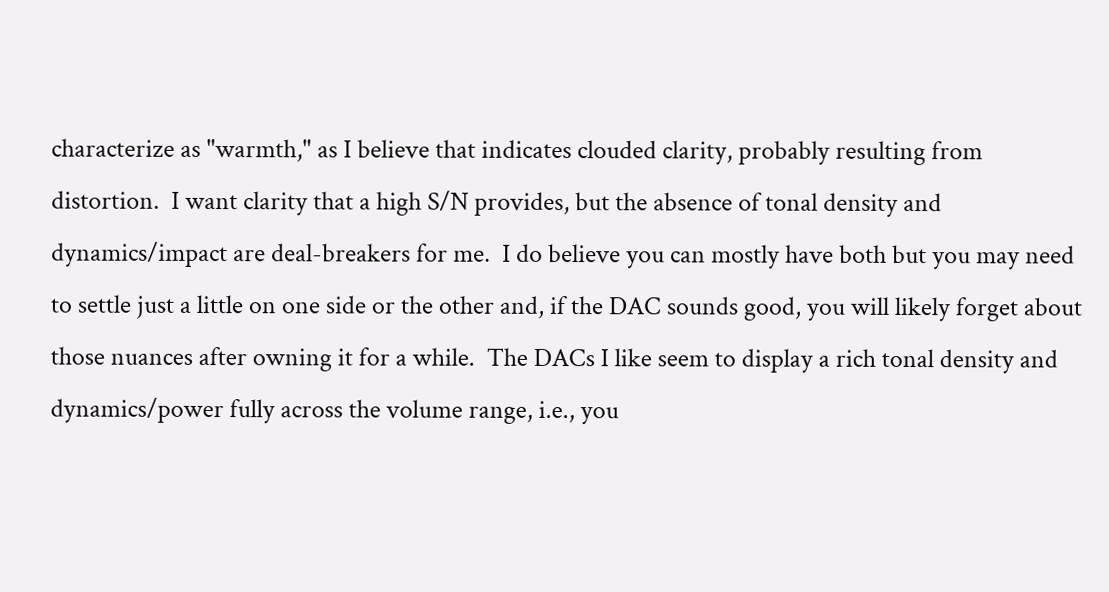characterize as "warmth," as I believe that indicates clouded clarity, probably resulting from distortion.  I want clarity that a high S/N provides, but the absence of tonal density and dynamics/impact are deal-breakers for me.  I do believe you can mostly have both but you may need to settle just a little on one side or the other and, if the DAC sounds good, you will likely forget about those nuances after owning it for a while.  The DACs I like seem to display a rich tonal density and dynamics/power fully across the volume range, i.e., you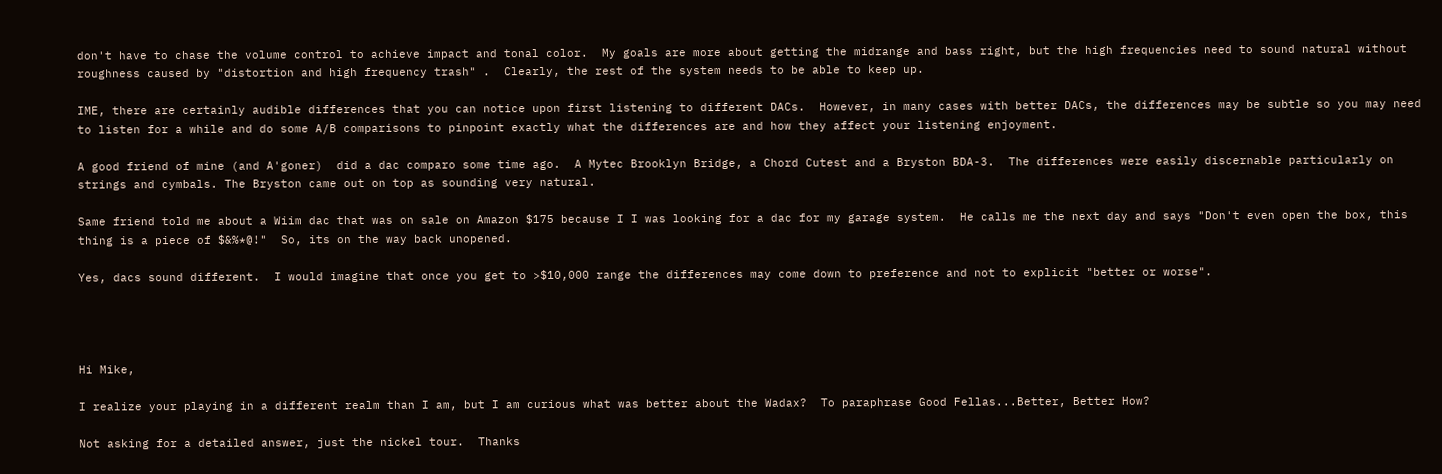don't have to chase the volume control to achieve impact and tonal color.  My goals are more about getting the midrange and bass right, but the high frequencies need to sound natural without roughness caused by "distortion and high frequency trash" .  Clearly, the rest of the system needs to be able to keep up.

IME, there are certainly audible differences that you can notice upon first listening to different DACs.  However, in many cases with better DACs, the differences may be subtle so you may need to listen for a while and do some A/B comparisons to pinpoint exactly what the differences are and how they affect your listening enjoyment.

A good friend of mine (and A'goner)  did a dac comparo some time ago.  A Mytec Brooklyn Bridge, a Chord Cutest and a Bryston BDA-3.  The differences were easily discernable particularly on strings and cymbals. The Bryston came out on top as sounding very natural.

Same friend told me about a Wiim dac that was on sale on Amazon $175 because I I was looking for a dac for my garage system.  He calls me the next day and says "Don't even open the box, this thing is a piece of $&%*@!"  So, its on the way back unopened.

Yes, dacs sound different.  I would imagine that once you get to >$10,000 range the differences may come down to preference and not to explicit "better or worse".




Hi Mike,

I realize your playing in a different realm than I am, but I am curious what was better about the Wadax?  To paraphrase Good Fellas...Better, Better How?

Not asking for a detailed answer, just the nickel tour.  Thanks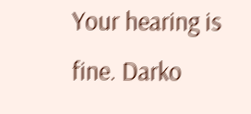Your hearing is fine. Darko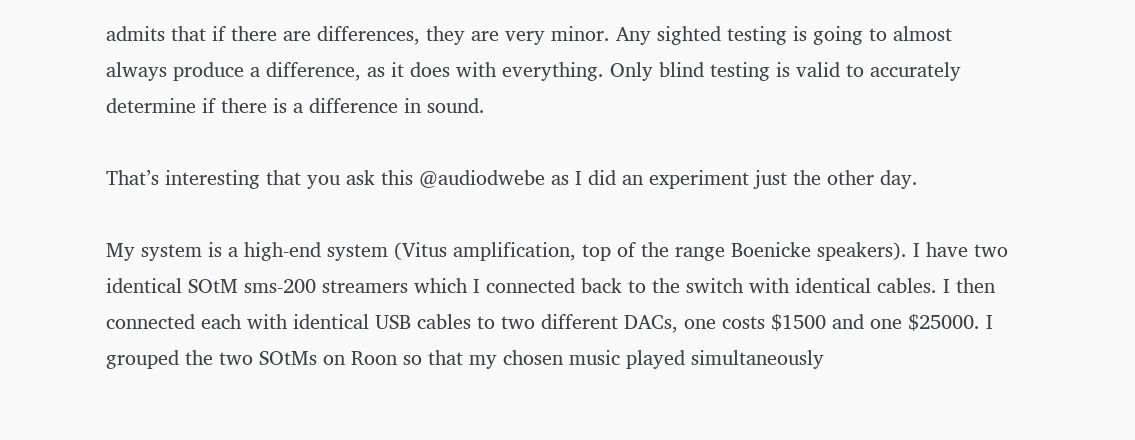admits that if there are differences, they are very minor. Any sighted testing is going to almost always produce a difference, as it does with everything. Only blind testing is valid to accurately determine if there is a difference in sound.

That’s interesting that you ask this @audiodwebe as I did an experiment just the other day.

My system is a high-end system (Vitus amplification, top of the range Boenicke speakers). I have two identical SOtM sms-200 streamers which I connected back to the switch with identical cables. I then connected each with identical USB cables to two different DACs, one costs $1500 and one $25000. I grouped the two SOtMs on Roon so that my chosen music played simultaneously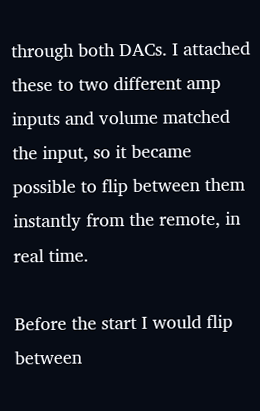through both DACs. I attached these to two different amp inputs and volume matched the input, so it became possible to flip between them instantly from the remote, in real time.

Before the start I would flip between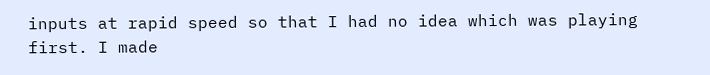inputs at rapid speed so that I had no idea which was playing first. I made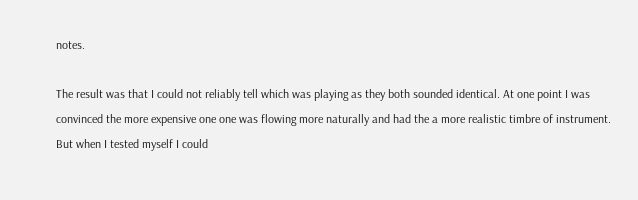notes.

The result was that I could not reliably tell which was playing as they both sounded identical. At one point I was convinced the more expensive one one was flowing more naturally and had the a more realistic timbre of instrument. But when I tested myself I could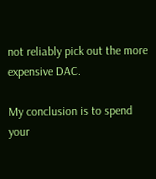not reliably pick out the more expensive DAC.

My conclusion is to spend your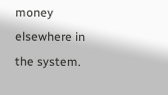money elsewhere in the system.